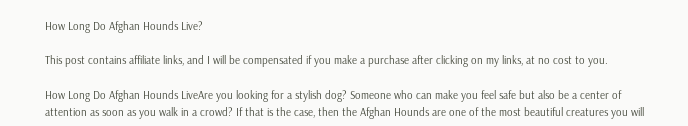How Long Do Afghan Hounds Live?

This post contains affiliate links, and I will be compensated if you make a purchase after clicking on my links, at no cost to you.

How Long Do Afghan Hounds LiveAre you looking for a stylish dog? Someone who can make you feel safe but also be a center of attention as soon as you walk in a crowd? If that is the case, then the Afghan Hounds are one of the most beautiful creatures you will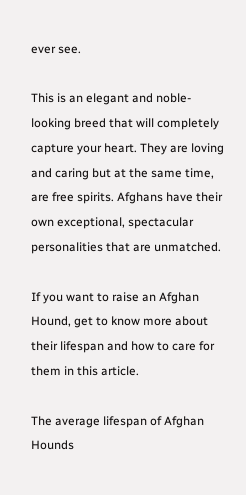ever see.

This is an elegant and noble-looking breed that will completely capture your heart. They are loving and caring but at the same time, are free spirits. Afghans have their own exceptional, spectacular personalities that are unmatched.

If you want to raise an Afghan Hound, get to know more about their lifespan and how to care for them in this article.

The average lifespan of Afghan Hounds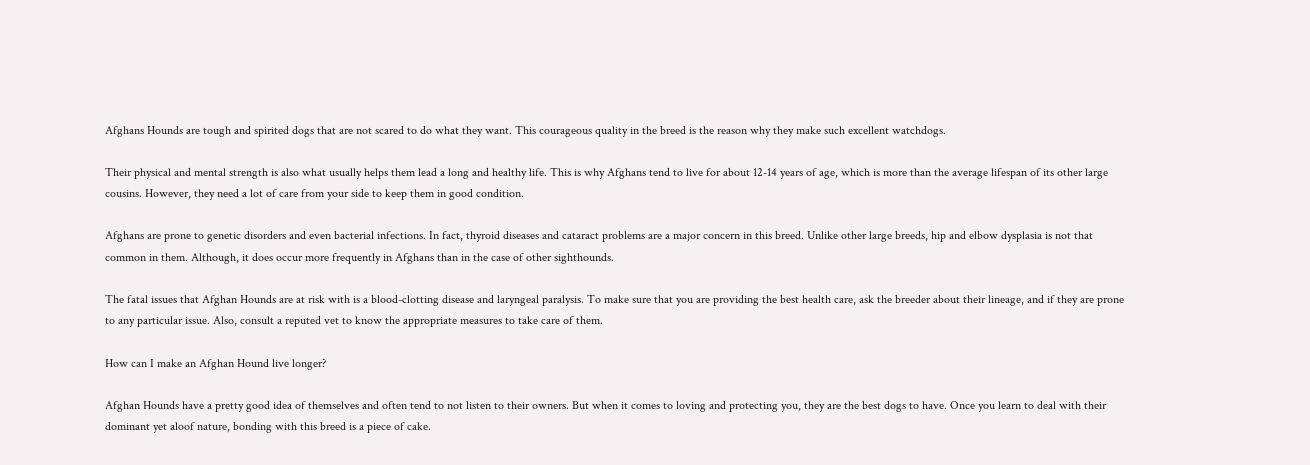Afghans Hounds are tough and spirited dogs that are not scared to do what they want. This courageous quality in the breed is the reason why they make such excellent watchdogs.

Their physical and mental strength is also what usually helps them lead a long and healthy life. This is why Afghans tend to live for about 12-14 years of age, which is more than the average lifespan of its other large cousins. However, they need a lot of care from your side to keep them in good condition.

Afghans are prone to genetic disorders and even bacterial infections. In fact, thyroid diseases and cataract problems are a major concern in this breed. Unlike other large breeds, hip and elbow dysplasia is not that common in them. Although, it does occur more frequently in Afghans than in the case of other sighthounds.

The fatal issues that Afghan Hounds are at risk with is a blood-clotting disease and laryngeal paralysis. To make sure that you are providing the best health care, ask the breeder about their lineage, and if they are prone to any particular issue. Also, consult a reputed vet to know the appropriate measures to take care of them.

How can I make an Afghan Hound live longer?

Afghan Hounds have a pretty good idea of themselves and often tend to not listen to their owners. But when it comes to loving and protecting you, they are the best dogs to have. Once you learn to deal with their dominant yet aloof nature, bonding with this breed is a piece of cake.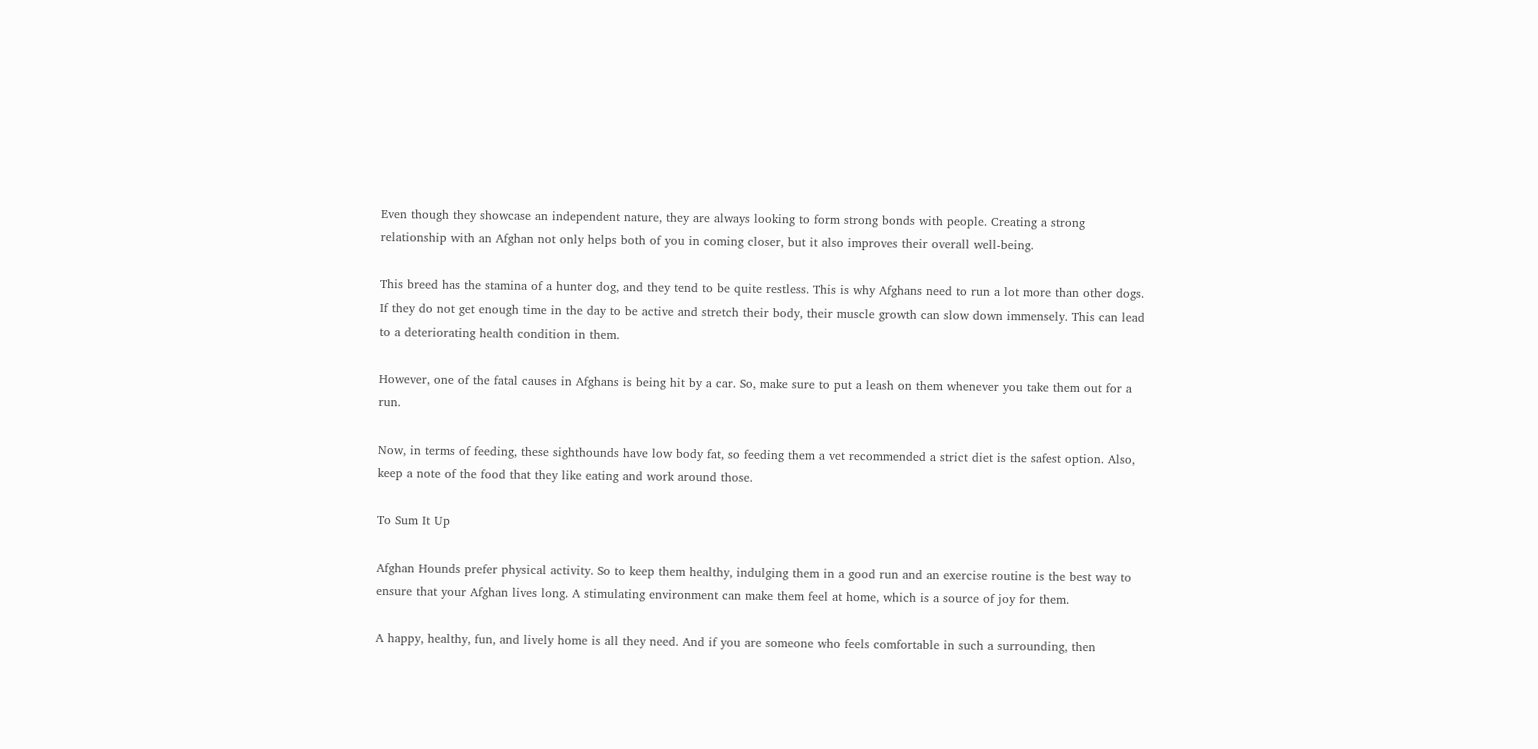Even though they showcase an independent nature, they are always looking to form strong bonds with people. Creating a strong relationship with an Afghan not only helps both of you in coming closer, but it also improves their overall well-being.

This breed has the stamina of a hunter dog, and they tend to be quite restless. This is why Afghans need to run a lot more than other dogs. If they do not get enough time in the day to be active and stretch their body, their muscle growth can slow down immensely. This can lead to a deteriorating health condition in them.

However, one of the fatal causes in Afghans is being hit by a car. So, make sure to put a leash on them whenever you take them out for a run.

Now, in terms of feeding, these sighthounds have low body fat, so feeding them a vet recommended a strict diet is the safest option. Also, keep a note of the food that they like eating and work around those.

To Sum It Up

Afghan Hounds prefer physical activity. So to keep them healthy, indulging them in a good run and an exercise routine is the best way to ensure that your Afghan lives long. A stimulating environment can make them feel at home, which is a source of joy for them.

A happy, healthy, fun, and lively home is all they need. And if you are someone who feels comfortable in such a surrounding, then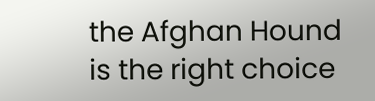the Afghan Hound is the right choice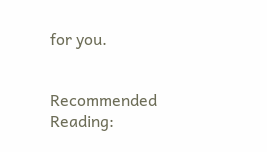for you.


Recommended Reading: